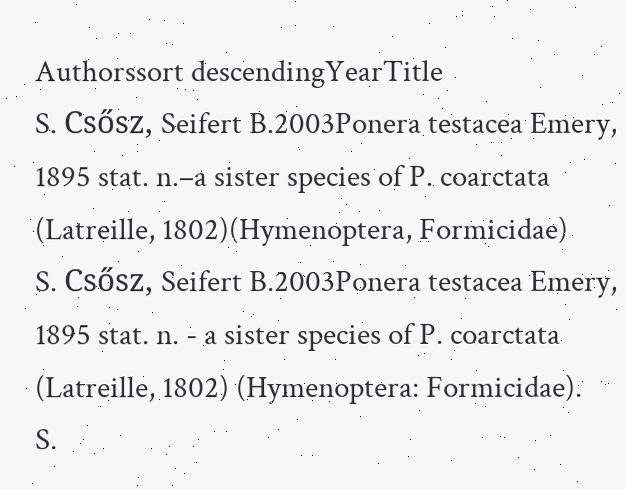Authorssort descendingYearTitle
S. Csősz, Seifert B.2003Ponera testacea Emery, 1895 stat. n.–a sister species of P. coarctata (Latreille, 1802)(Hymenoptera, Formicidae)
S. Csősz, Seifert B.2003Ponera testacea Emery, 1895 stat. n. - a sister species of P. coarctata (Latreille, 1802) (Hymenoptera: Formicidae).
S.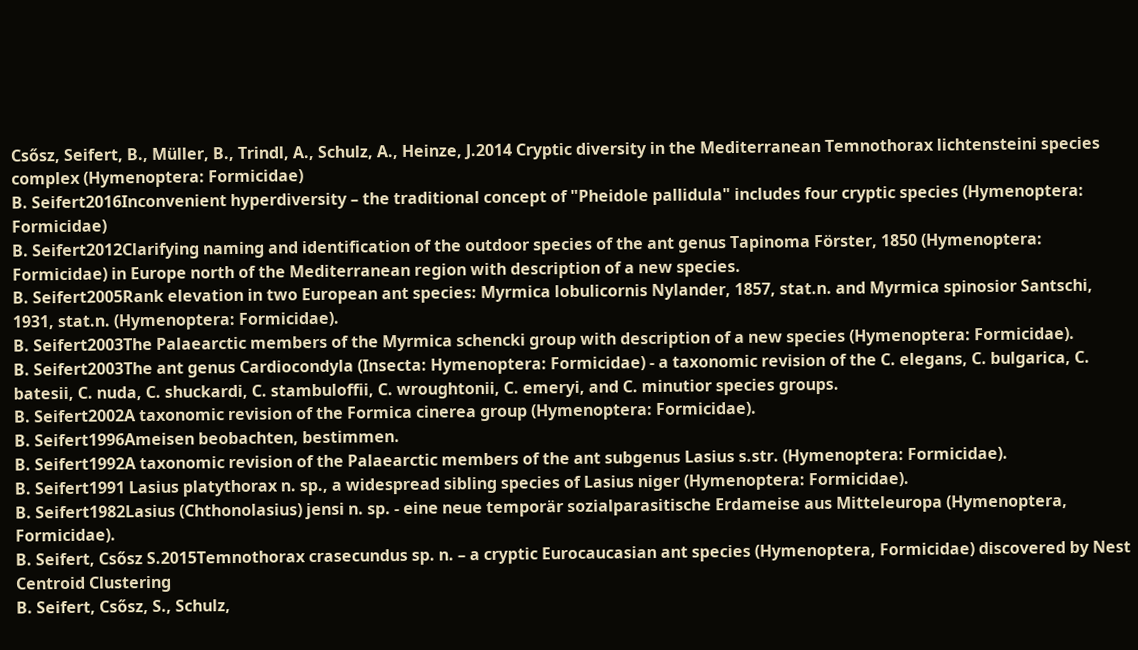Csősz, Seifert, B., Müller, B., Trindl, A., Schulz, A., Heinze, J.2014 Cryptic diversity in the Mediterranean Temnothorax lichtensteini species complex (Hymenoptera: Formicidae)
B. Seifert2016Inconvenient hyperdiversity – the traditional concept of "Pheidole pallidula" includes four cryptic species (Hymenoptera: Formicidae)
B. Seifert2012Clarifying naming and identification of the outdoor species of the ant genus Tapinoma Förster, 1850 (Hymenoptera: Formicidae) in Europe north of the Mediterranean region with description of a new species.
B. Seifert2005Rank elevation in two European ant species: Myrmica lobulicornis Nylander, 1857, stat.n. and Myrmica spinosior Santschi, 1931, stat.n. (Hymenoptera: Formicidae).
B. Seifert2003The Palaearctic members of the Myrmica schencki group with description of a new species (Hymenoptera: Formicidae).
B. Seifert2003The ant genus Cardiocondyla (Insecta: Hymenoptera: Formicidae) - a taxonomic revision of the C. elegans, C. bulgarica, C. batesii, C. nuda, C. shuckardi, C. stambuloffii, C. wroughtonii, C. emeryi, and C. minutior species groups.
B. Seifert2002A taxonomic revision of the Formica cinerea group (Hymenoptera: Formicidae).
B. Seifert1996Ameisen beobachten, bestimmen.
B. Seifert1992A taxonomic revision of the Palaearctic members of the ant subgenus Lasius s.str. (Hymenoptera: Formicidae).
B. Seifert1991 Lasius platythorax n. sp., a widespread sibling species of Lasius niger (Hymenoptera: Formicidae).
B. Seifert1982Lasius (Chthonolasius) jensi n. sp. - eine neue temporär sozialparasitische Erdameise aus Mitteleuropa (Hymenoptera, Formicidae).
B. Seifert, Csősz S.2015Temnothorax crasecundus sp. n. – a cryptic Eurocaucasian ant species (Hymenoptera, Formicidae) discovered by Nest Centroid Clustering
B. Seifert, Csősz, S., Schulz,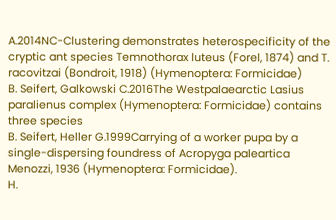A.2014NC-Clustering demonstrates heterospecificity of the cryptic ant species Temnothorax luteus (Forel, 1874) and T. racovitzai (Bondroit, 1918) (Hymenoptera: Formicidae)
B. Seifert, Galkowski C.2016The Westpalaearctic Lasius paralienus complex (Hymenoptera: Formicidae) contains three species
B. Seifert, Heller G.1999Carrying of a worker pupa by a single-dispersing foundress of Acropyga paleartica Menozzi, 1936 (Hymenoptera: Formicidae).
H.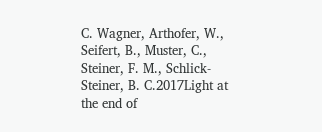C. Wagner, Arthofer, W., Seifert, B., Muster, C., Steiner, F. M., Schlick-Steiner, B. C.2017Light at the end of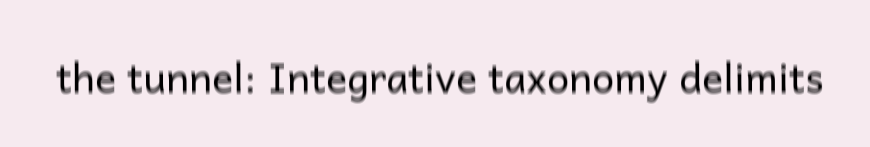the tunnel: Integrative taxonomy delimits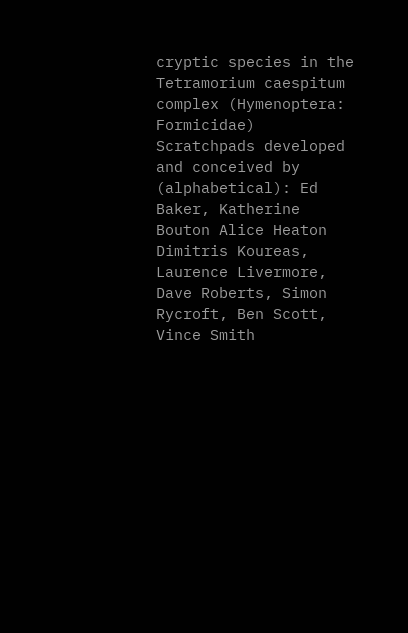cryptic species in the Tetramorium caespitum complex (Hymenoptera: Formicidae)
Scratchpads developed and conceived by (alphabetical): Ed Baker, Katherine Bouton Alice Heaton Dimitris Koureas, Laurence Livermore, Dave Roberts, Simon Rycroft, Ben Scott, Vince Smith